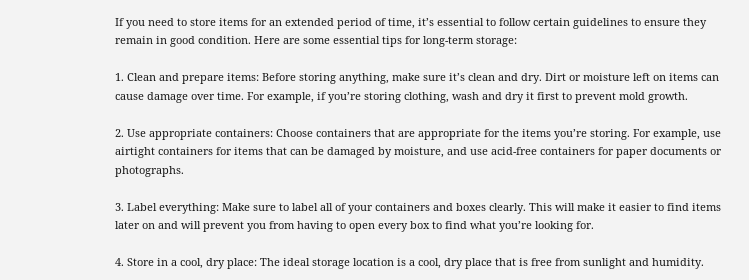If you need to store items for an extended period of time, it’s essential to follow certain guidelines to ensure they remain in good condition. Here are some essential tips for long-term storage:

1. Clean and prepare items: Before storing anything, make sure it’s clean and dry. Dirt or moisture left on items can cause damage over time. For example, if you’re storing clothing, wash and dry it first to prevent mold growth.

2. Use appropriate containers: Choose containers that are appropriate for the items you’re storing. For example, use airtight containers for items that can be damaged by moisture, and use acid-free containers for paper documents or photographs.

3. Label everything: Make sure to label all of your containers and boxes clearly. This will make it easier to find items later on and will prevent you from having to open every box to find what you’re looking for.

4. Store in a cool, dry place: The ideal storage location is a cool, dry place that is free from sunlight and humidity.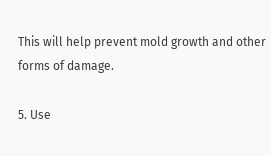This will help prevent mold growth and other forms of damage.

5. Use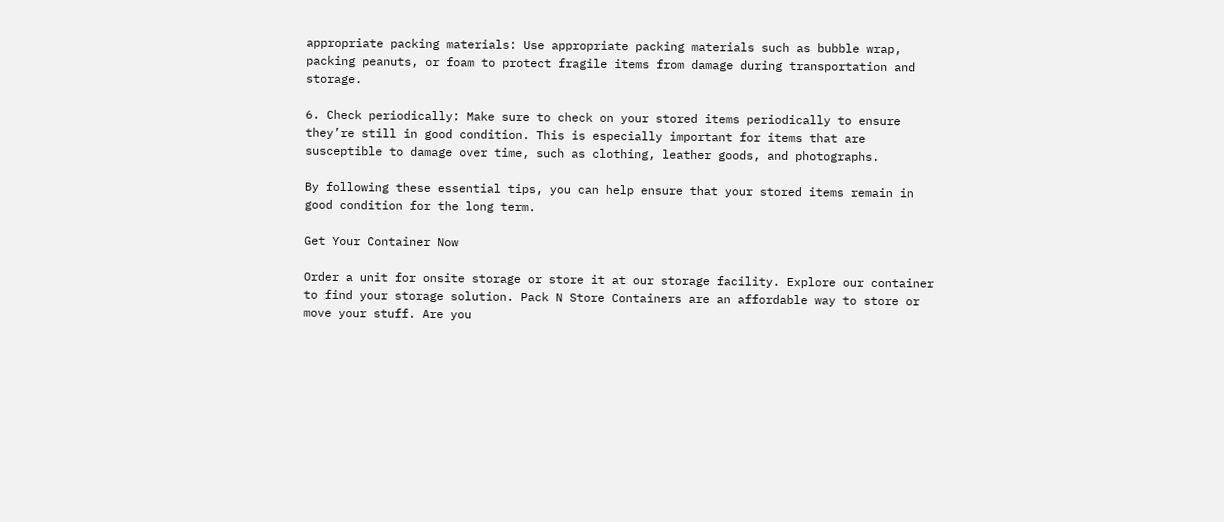appropriate packing materials: Use appropriate packing materials such as bubble wrap, packing peanuts, or foam to protect fragile items from damage during transportation and storage.

6. Check periodically: Make sure to check on your stored items periodically to ensure they’re still in good condition. This is especially important for items that are susceptible to damage over time, such as clothing, leather goods, and photographs.

By following these essential tips, you can help ensure that your stored items remain in good condition for the long term.

Get Your Container Now

Order a unit for onsite storage or store it at our storage facility. Explore our container to find your storage solution. Pack N Store Containers are an affordable way to store or move your stuff. Are you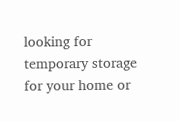looking for temporary storage for your home or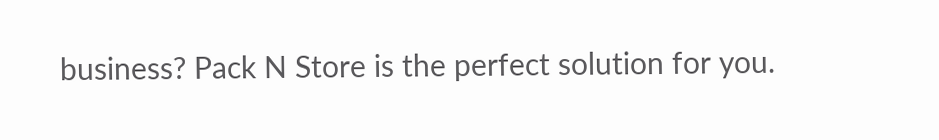business? Pack N Store is the perfect solution for you.